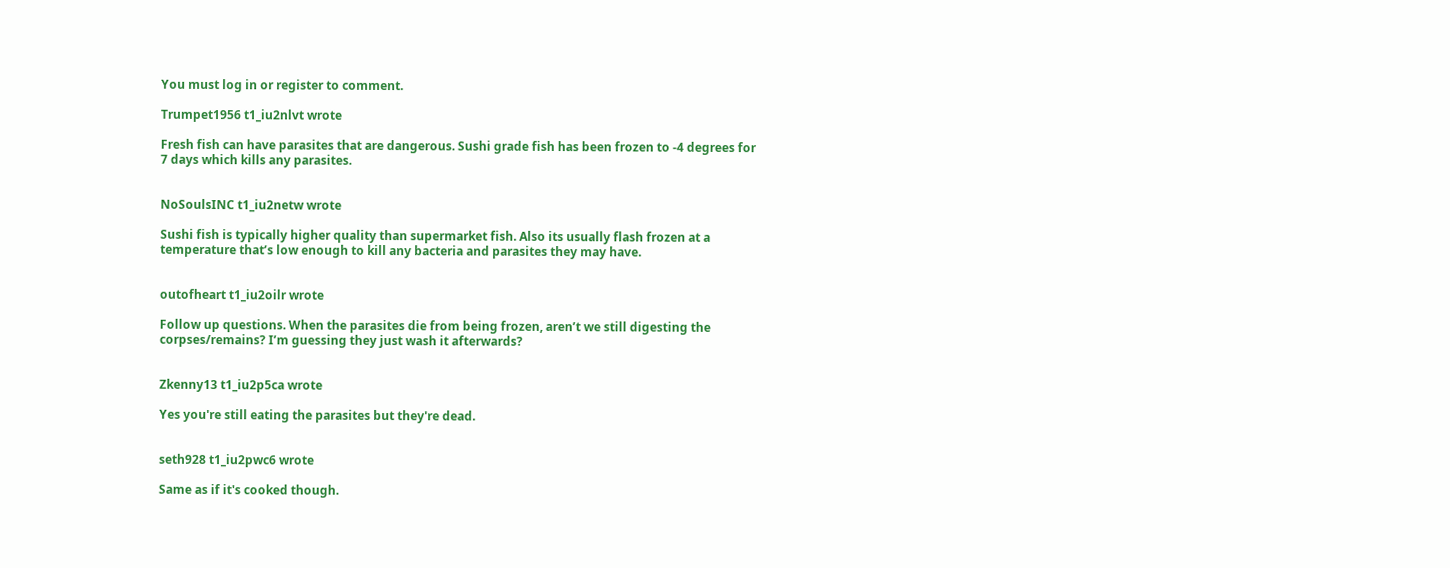You must log in or register to comment.

Trumpet1956 t1_iu2nlvt wrote

Fresh fish can have parasites that are dangerous. Sushi grade fish has been frozen to -4 degrees for 7 days which kills any parasites.


NoSoulsINC t1_iu2netw wrote

Sushi fish is typically higher quality than supermarket fish. Also its usually flash frozen at a temperature that’s low enough to kill any bacteria and parasites they may have.


outofheart t1_iu2oilr wrote

Follow up questions. When the parasites die from being frozen, aren’t we still digesting the corpses/remains? I’m guessing they just wash it afterwards?


Zkenny13 t1_iu2p5ca wrote

Yes you're still eating the parasites but they're dead.


seth928 t1_iu2pwc6 wrote

Same as if it's cooked though.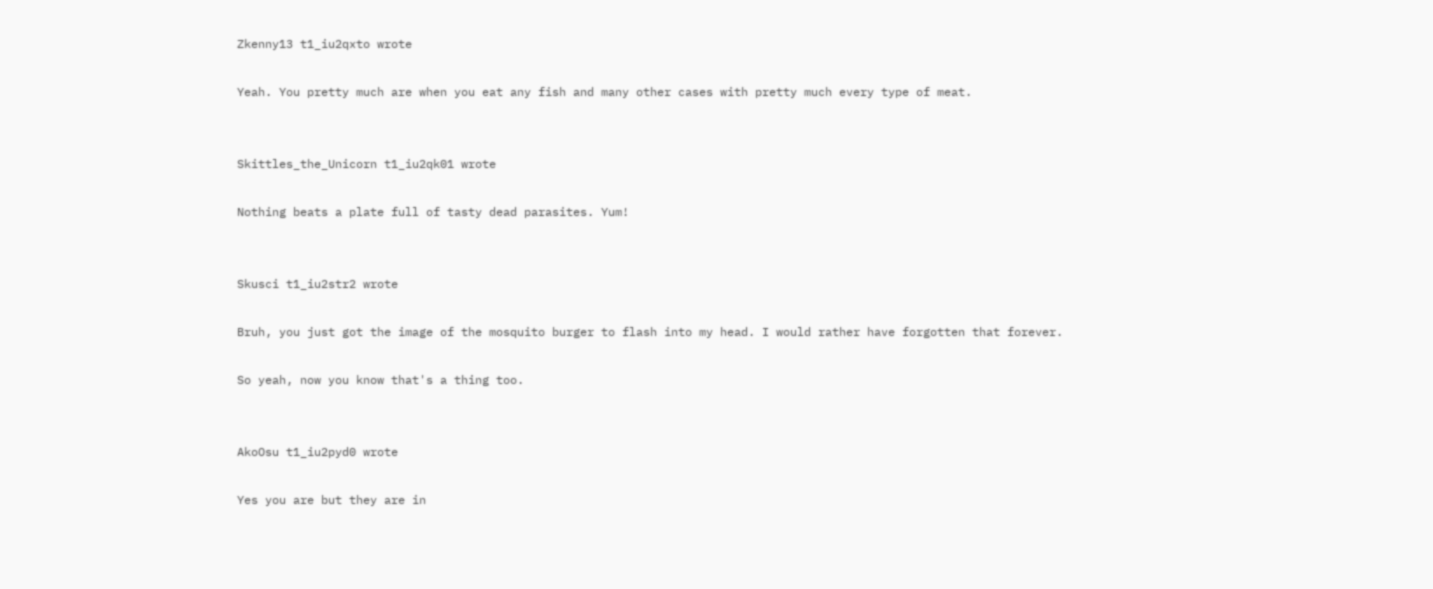Zkenny13 t1_iu2qxto wrote

Yeah. You pretty much are when you eat any fish and many other cases with pretty much every type of meat.


Skittles_the_Unicorn t1_iu2qk01 wrote

Nothing beats a plate full of tasty dead parasites. Yum!


Skusci t1_iu2str2 wrote

Bruh, you just got the image of the mosquito burger to flash into my head. I would rather have forgotten that forever.

So yeah, now you know that's a thing too.


AkoOsu t1_iu2pyd0 wrote

Yes you are but they are in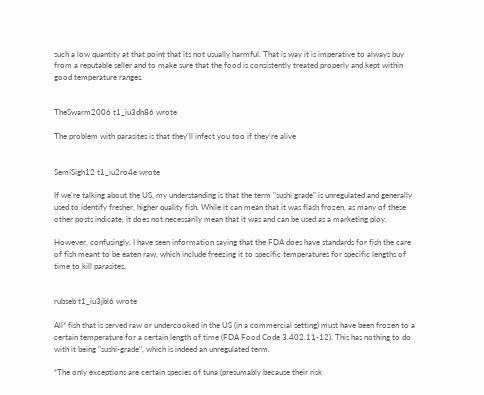such a low quantity at that point that its not usually harmful. That is way it is imperative to always buy from a reputable seller and to make sure that the food is consistently treated properly and kept within good temperature ranges.


TheSwarm2006 t1_iu3dh86 wrote

The problem with parasites is that they’ll infect you too if they’re alive


SemiSigh12 t1_iu2ro4e wrote

If we're talking about the US, my understanding is that the term "sushi grade" is unregulated and generally used to identify fresher, higher quality fish. While it can mean that it was flash frozen, as many of these other posts indicate, it does not necessarily mean that it was and can be used as a marketing ploy.

However, confusingly, I have seen information saying that the FDA does have standards for fish the care of fish meant to be eaten raw, which include freezing it to specific temperatures for specific lengths of time to kill parasites.


rubseb t1_iu3jbl6 wrote

All* fish that is served raw or undercooked in the US (in a commercial setting) must have been frozen to a certain temperature for a certain length of time (FDA Food Code 3.402.11-12). This has nothing to do with it being "sushi-grade", which is indeed an unregulated term.

*The only exceptions are certain species of tuna (presumably because their risk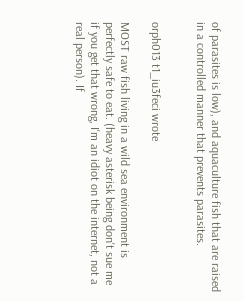of parasites is low), and aquaculture fish that are raised in a controlled manner that prevents parasites.


orph013 t1_iu3feci wrote

MOST raw fish living in a wild sea environment is perfectly safe to eat. (heavy asterisk being don't sue me if you get that wrong, I'm an idiot on the internet, not a real person). If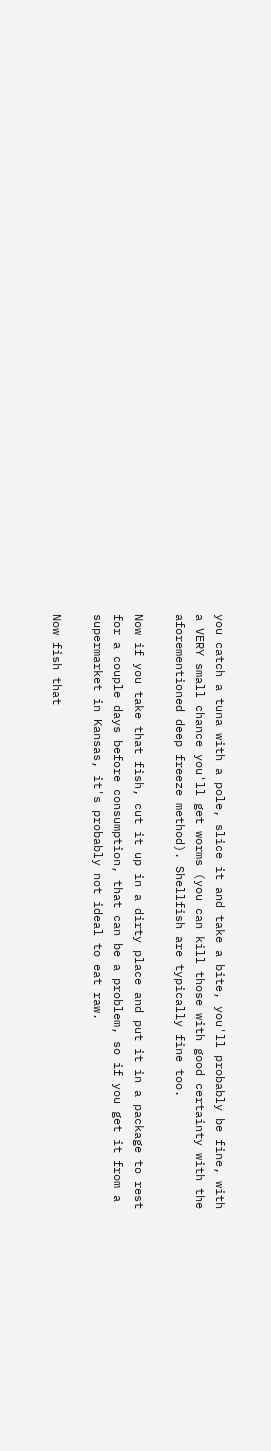you catch a tuna with a pole, slice it and take a bite, you'll probably be fine, with a VERY small chance you'll get worms (you can kill those with good certainty with the aforementioned deep freeze method). Shellfish are typically fine too.

Now if you take that fish, cut it up in a dirty place and put it in a package to rest for a couple days before consumption, that can be a problem, so if you get it from a supermarket in Kansas, it's probably not ideal to eat raw.

Now fish that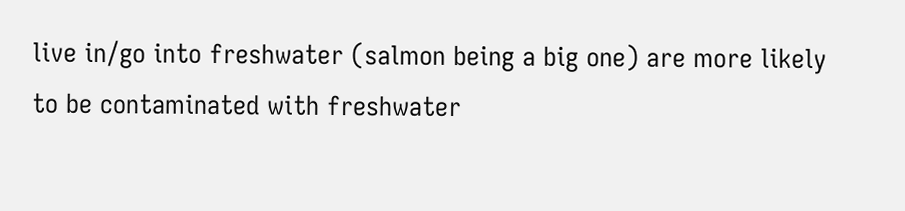live in/go into freshwater (salmon being a big one) are more likely to be contaminated with freshwater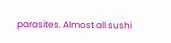parasites. Almost all sushi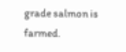grade salmon is farmed.